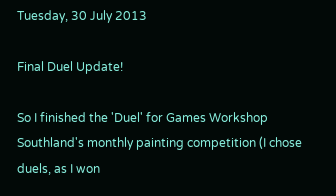Tuesday, 30 July 2013

Final Duel Update!

So I finished the 'Duel' for Games Workshop Southland's monthly painting competition (I chose duels, as I won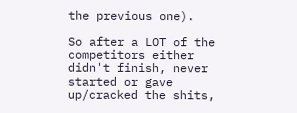the previous one).

So after a LOT of the competitors either didn't finish, never started or gave up/cracked the shits,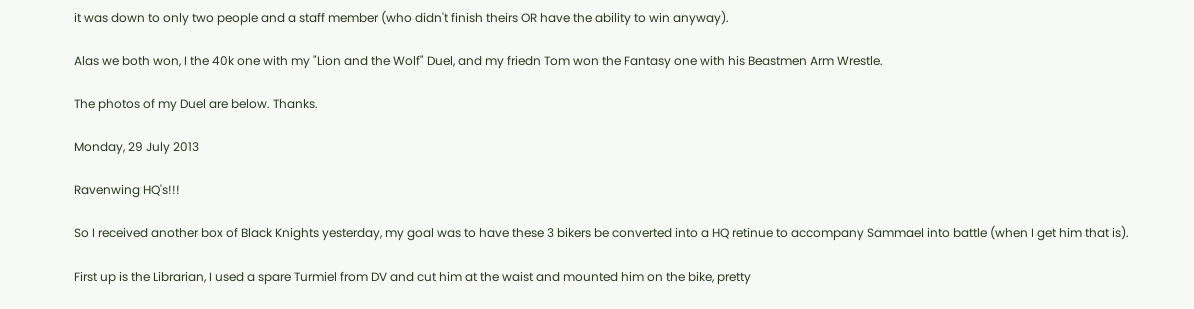it was down to only two people and a staff member (who didn't finish theirs OR have the ability to win anyway).

Alas we both won, I the 40k one with my "Lion and the Wolf" Duel, and my friedn Tom won the Fantasy one with his Beastmen Arm Wrestle.

The photos of my Duel are below. Thanks.

Monday, 29 July 2013

Ravenwing HQ's!!!

So I received another box of Black Knights yesterday, my goal was to have these 3 bikers be converted into a HQ retinue to accompany Sammael into battle (when I get him that is).

First up is the Librarian, I used a spare Turmiel from DV and cut him at the waist and mounted him on the bike, pretty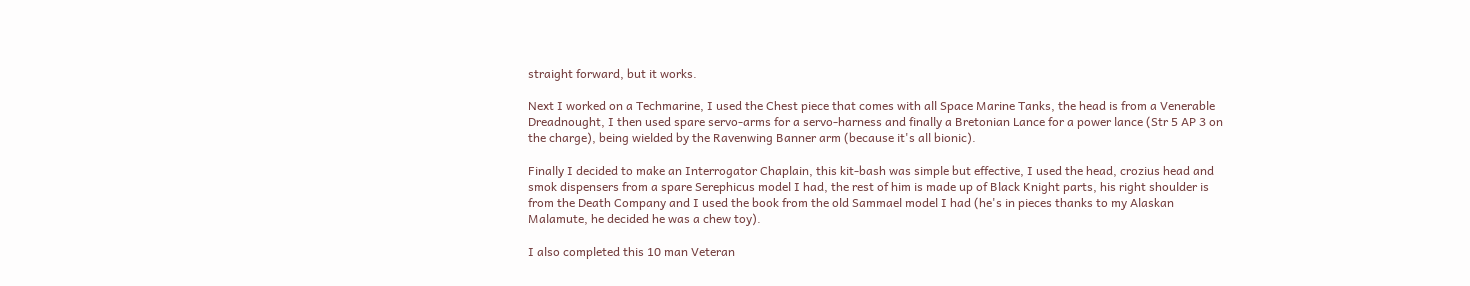straight forward, but it works.

Next I worked on a Techmarine, I used the Chest piece that comes with all Space Marine Tanks, the head is from a Venerable Dreadnought, I then used spare servo-arms for a servo-harness and finally a Bretonian Lance for a power lance (Str 5 AP 3 on the charge), being wielded by the Ravenwing Banner arm (because it's all bionic).

Finally I decided to make an Interrogator Chaplain, this kit-bash was simple but effective, I used the head, crozius head and smok dispensers from a spare Serephicus model I had, the rest of him is made up of Black Knight parts, his right shoulder is from the Death Company and I used the book from the old Sammael model I had (he's in pieces thanks to my Alaskan Malamute, he decided he was a chew toy).

I also completed this 10 man Veteran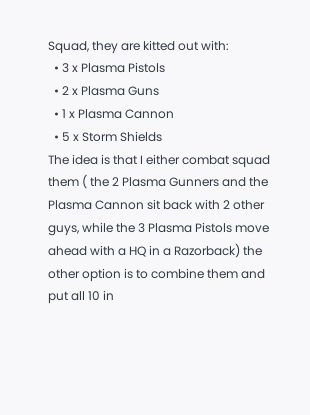Squad, they are kitted out with:
  • 3 x Plasma Pistols
  • 2 x Plasma Guns
  • 1 x Plasma Cannon
  • 5 x Storm Shields
The idea is that I either combat squad them ( the 2 Plasma Gunners and the Plasma Cannon sit back with 2 other guys, while the 3 Plasma Pistols move ahead with a HQ in a Razorback) the other option is to combine them and put all 10 in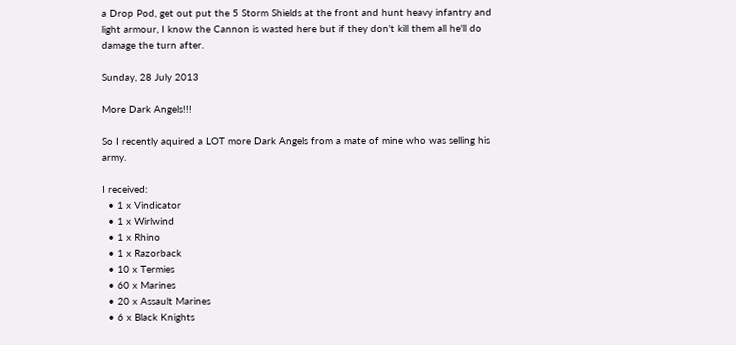a Drop Pod, get out put the 5 Storm Shields at the front and hunt heavy infantry and light armour, I know the Cannon is wasted here but if they don't kill them all he'll do damage the turn after.

Sunday, 28 July 2013

More Dark Angels!!!

So I recently aquired a LOT more Dark Angels from a mate of mine who was selling his army.

I received:
  • 1 x Vindicator
  • 1 x Wirlwind
  • 1 x Rhino
  • 1 x Razorback
  • 10 x Termies
  • 60 x Marines
  • 20 x Assault Marines
  • 6 x Black Knights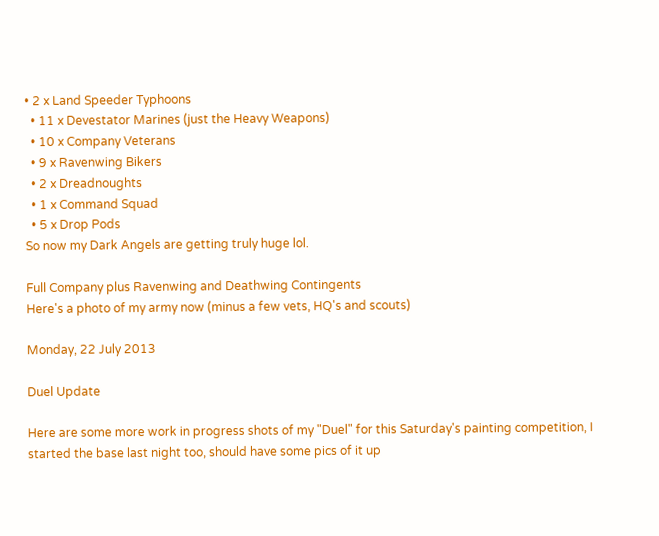• 2 x Land Speeder Typhoons
  • 11 x Devestator Marines (just the Heavy Weapons)
  • 10 x Company Veterans
  • 9 x Ravenwing Bikers
  • 2 x Dreadnoughts
  • 1 x Command Squad
  • 5 x Drop Pods
So now my Dark Angels are getting truly huge lol.

Full Company plus Ravenwing and Deathwing Contingents
Here's a photo of my army now (minus a few vets, HQ's and scouts)

Monday, 22 July 2013

Duel Update

Here are some more work in progress shots of my "Duel" for this Saturday's painting competition, I started the base last night too, should have some pics of it up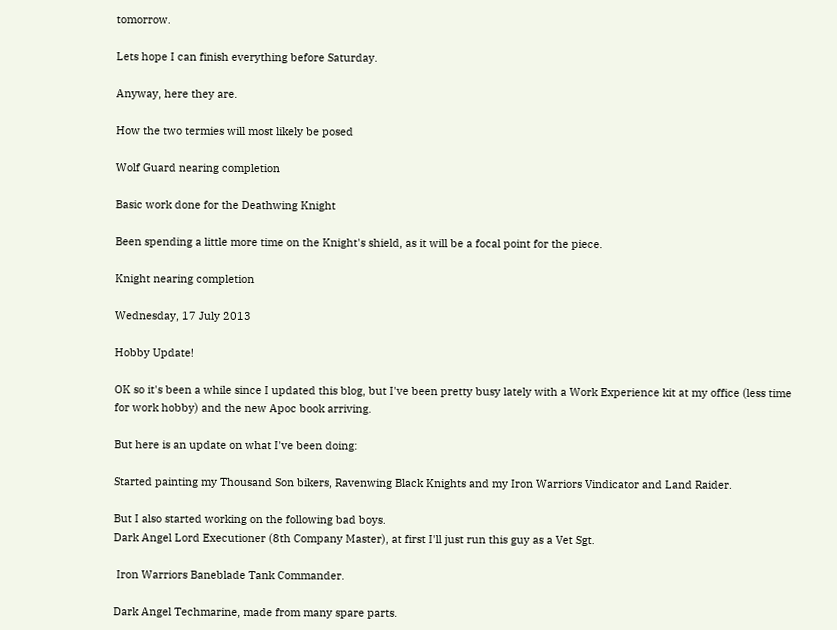tomorrow.

Lets hope I can finish everything before Saturday.

Anyway, here they are.

How the two termies will most likely be posed

Wolf Guard nearing completion

Basic work done for the Deathwing Knight

Been spending a little more time on the Knight's shield, as it will be a focal point for the piece.

Knight nearing completion

Wednesday, 17 July 2013

Hobby Update!

OK so it's been a while since I updated this blog, but I've been pretty busy lately with a Work Experience kit at my office (less time for work hobby) and the new Apoc book arriving.

But here is an update on what I've been doing:

Started painting my Thousand Son bikers, Ravenwing Black Knights and my Iron Warriors Vindicator and Land Raider.

But I also started working on the following bad boys.
Dark Angel Lord Executioner (8th Company Master), at first I'll just run this guy as a Vet Sgt.

 Iron Warriors Baneblade Tank Commander.

Dark Angel Techmarine, made from many spare parts.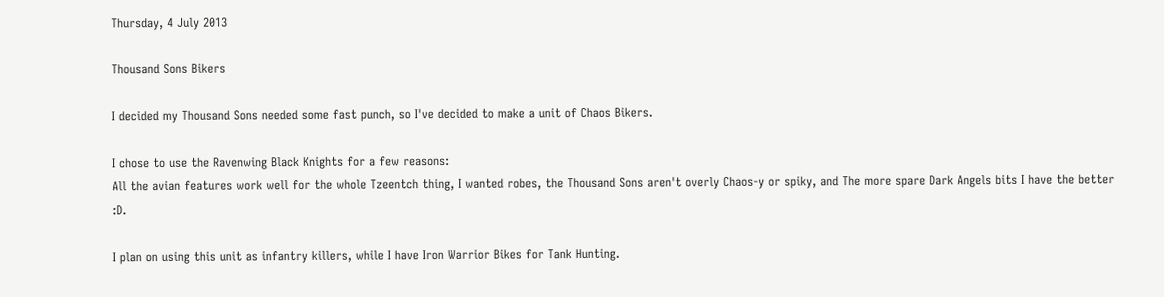Thursday, 4 July 2013

Thousand Sons Bikers

I decided my Thousand Sons needed some fast punch, so I've decided to make a unit of Chaos Bikers.

I chose to use the Ravenwing Black Knights for a few reasons:
All the avian features work well for the whole Tzeentch thing, I wanted robes, the Thousand Sons aren't overly Chaos-y or spiky, and The more spare Dark Angels bits I have the better :D.

I plan on using this unit as infantry killers, while I have Iron Warrior Bikes for Tank Hunting.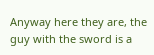Anyway here they are, the guy with the sword is a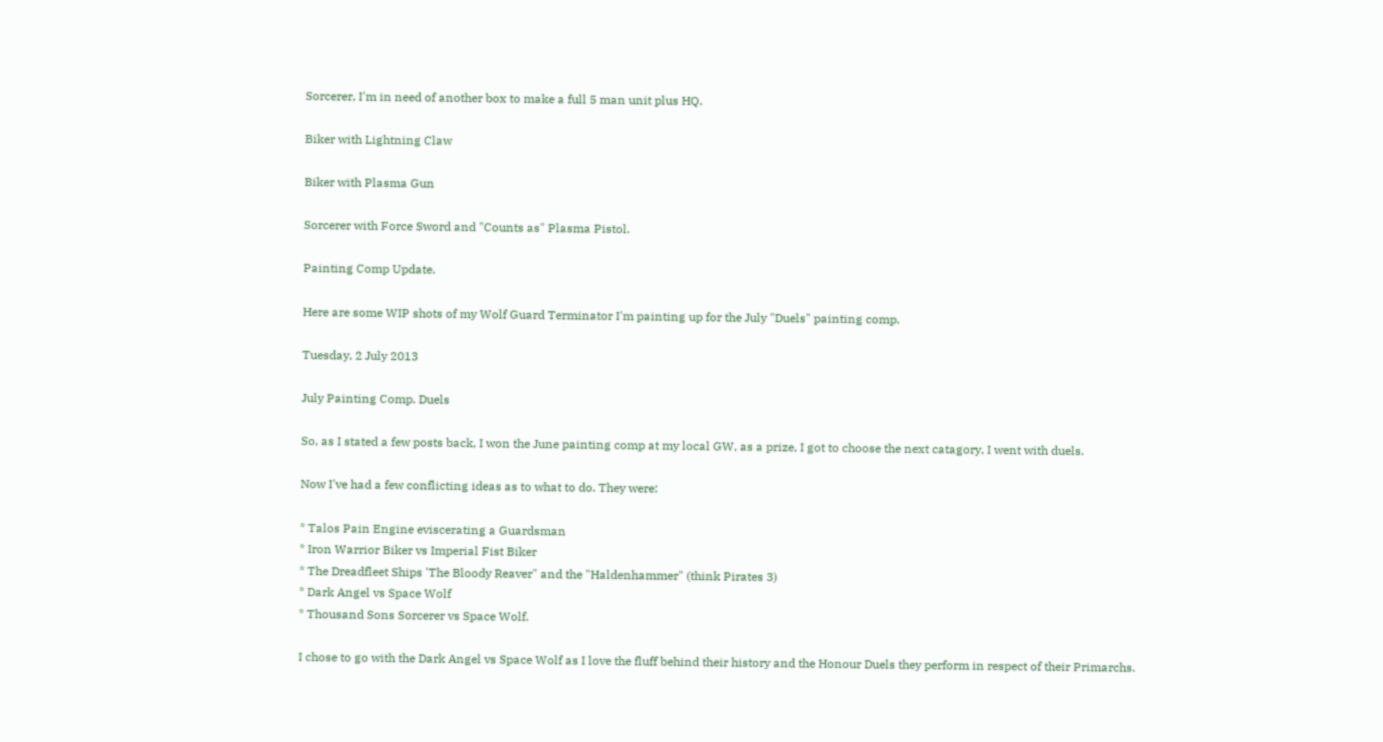Sorcerer, I'm in need of another box to make a full 5 man unit plus HQ.

Biker with Lightning Claw

Biker with Plasma Gun

Sorcerer with Force Sword and "Counts as" Plasma Pistol.

Painting Comp Update.

Here are some WIP shots of my Wolf Guard Terminator I'm painting up for the July "Duels" painting comp.

Tuesday, 2 July 2013

July Painting Comp. Duels

So, as I stated a few posts back, I won the June painting comp at my local GW, as a prize, I got to choose the next catagory, I went with duels.

Now I've had a few conflicting ideas as to what to do. They were:

* Talos Pain Engine eviscerating a Guardsman
* Iron Warrior Biker vs Imperial Fist Biker
* The Dreadfleet Ships 'The Bloody Reaver" and the "Haldenhammer" (think Pirates 3)
* Dark Angel vs Space Wolf
* Thousand Sons Sorcerer vs Space Wolf.

I chose to go with the Dark Angel vs Space Wolf as I love the fluff behind their history and the Honour Duels they perform in respect of their Primarchs.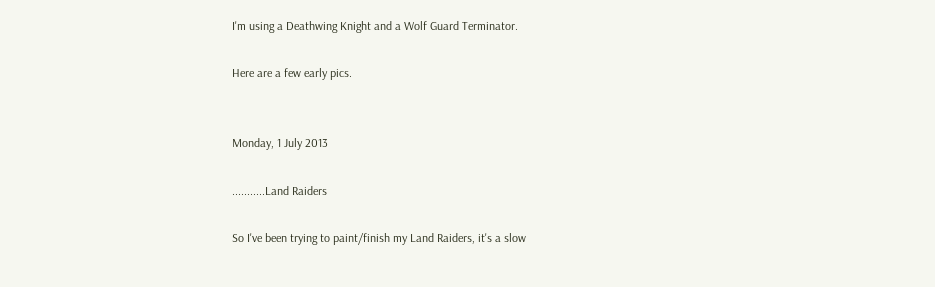I'm using a Deathwing Knight and a Wolf Guard Terminator.

Here are a few early pics.


Monday, 1 July 2013

...........Land Raiders

So I've been trying to paint/finish my Land Raiders, it's a slow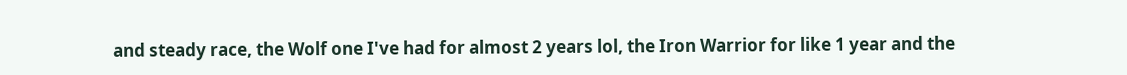and steady race, the Wolf one I've had for almost 2 years lol, the Iron Warrior for like 1 year and the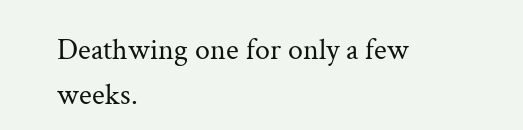Deathwing one for only a few weeks.